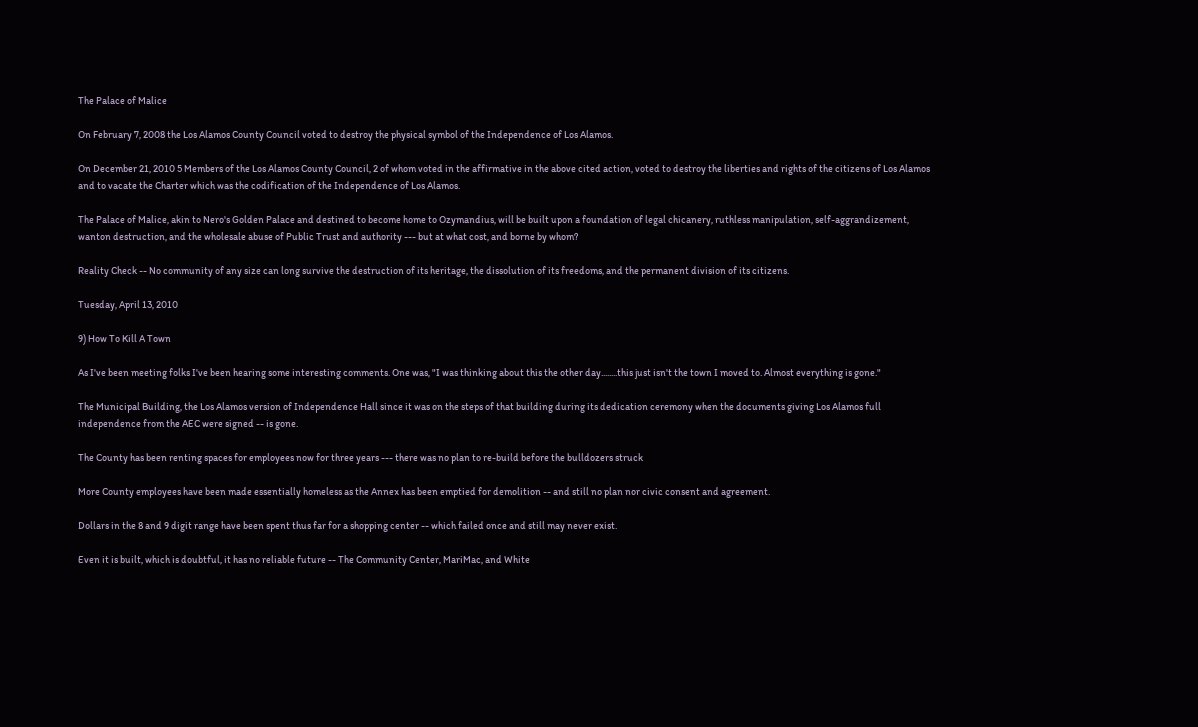The Palace of Malice

On February 7, 2008 the Los Alamos County Council voted to destroy the physical symbol of the Independence of Los Alamos.

On December 21, 2010 5 Members of the Los Alamos County Council, 2 of whom voted in the affirmative in the above cited action, voted to destroy the liberties and rights of the citizens of Los Alamos and to vacate the Charter which was the codification of the Independence of Los Alamos.

The Palace of Malice, akin to Nero's Golden Palace and destined to become home to Ozymandius, will be built upon a foundation of legal chicanery, ruthless manipulation, self-aggrandizement, wanton destruction, and the wholesale abuse of Public Trust and authority --- but at what cost, and borne by whom?

Reality Check -- No community of any size can long survive the destruction of its heritage, the dissolution of its freedoms, and the permanent division of its citizens.

Tuesday, April 13, 2010

9) How To Kill A Town

As I've been meeting folks I've been hearing some interesting comments. One was, "I was thinking about this the other day........this just isn't the town I moved to. Almost everything is gone."

The Municipal Building, the Los Alamos version of Independence Hall since it was on the steps of that building during its dedication ceremony when the documents giving Los Alamos full independence from the AEC were signed -- is gone.

The County has been renting spaces for employees now for three years --- there was no plan to re-build before the bulldozers struck

More County employees have been made essentially homeless as the Annex has been emptied for demolition -- and still no plan nor civic consent and agreement.

Dollars in the 8 and 9 digit range have been spent thus far for a shopping center -- which failed once and still may never exist.

Even it is built, which is doubtful, it has no reliable future -- The Community Center, MariMac, and White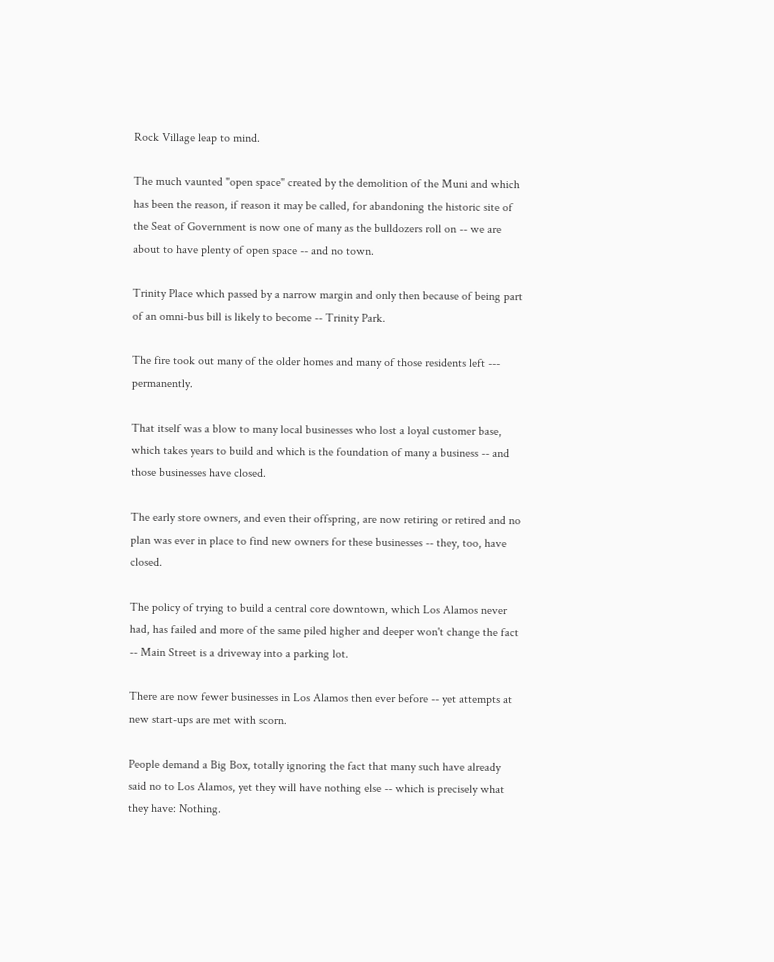Rock Village leap to mind.

The much vaunted "open space" created by the demolition of the Muni and which has been the reason, if reason it may be called, for abandoning the historic site of the Seat of Government is now one of many as the bulldozers roll on -- we are about to have plenty of open space -- and no town.

Trinity Place which passed by a narrow margin and only then because of being part of an omni-bus bill is likely to become -- Trinity Park.

The fire took out many of the older homes and many of those residents left --- permanently.

That itself was a blow to many local businesses who lost a loyal customer base, which takes years to build and which is the foundation of many a business -- and those businesses have closed.

The early store owners, and even their offspring, are now retiring or retired and no plan was ever in place to find new owners for these businesses -- they, too, have closed.

The policy of trying to build a central core downtown, which Los Alamos never had, has failed and more of the same piled higher and deeper won't change the fact -- Main Street is a driveway into a parking lot.

There are now fewer businesses in Los Alamos then ever before -- yet attempts at new start-ups are met with scorn.

People demand a Big Box, totally ignoring the fact that many such have already said no to Los Alamos, yet they will have nothing else -- which is precisely what they have: Nothing.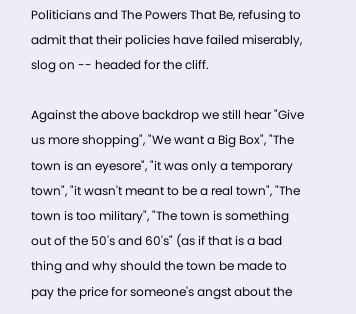Politicians and The Powers That Be, refusing to admit that their policies have failed miserably, slog on -- headed for the cliff.

Against the above backdrop we still hear "Give us more shopping", "We want a Big Box", "The town is an eyesore", "it was only a temporary town", "it wasn't meant to be a real town", "The town is too military", "The town is something out of the 50's and 60's" (as if that is a bad thing and why should the town be made to pay the price for someone's angst about the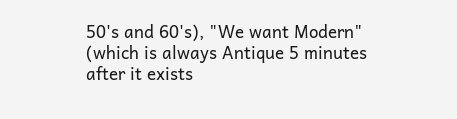50's and 60's), "We want Modern" (which is always Antique 5 minutes after it exists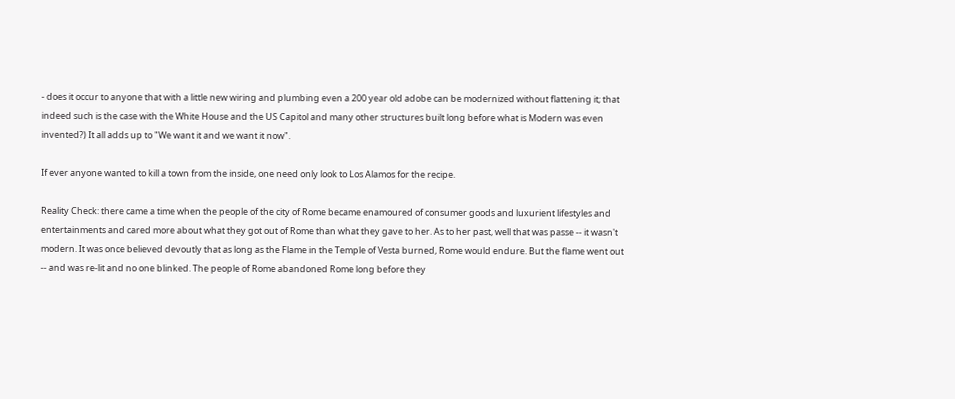- does it occur to anyone that with a little new wiring and plumbing even a 200 year old adobe can be modernized without flattening it; that indeed such is the case with the White House and the US Capitol and many other structures built long before what is Modern was even invented?) It all adds up to "We want it and we want it now".

If ever anyone wanted to kill a town from the inside, one need only look to Los Alamos for the recipe.

Reality Check: there came a time when the people of the city of Rome became enamoured of consumer goods and luxurient lifestyles and entertainments and cared more about what they got out of Rome than what they gave to her. As to her past, well that was passe -- it wasn't modern. It was once believed devoutly that as long as the Flame in the Temple of Vesta burned, Rome would endure. But the flame went out -- and was re-lit and no one blinked. The people of Rome abandoned Rome long before they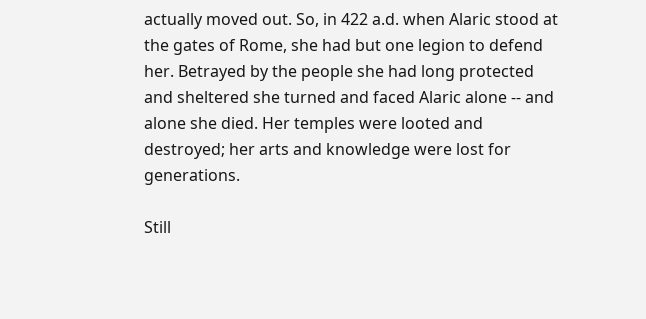actually moved out. So, in 422 a.d. when Alaric stood at the gates of Rome, she had but one legion to defend her. Betrayed by the people she had long protected and sheltered she turned and faced Alaric alone -- and alone she died. Her temples were looted and destroyed; her arts and knowledge were lost for generations.

Still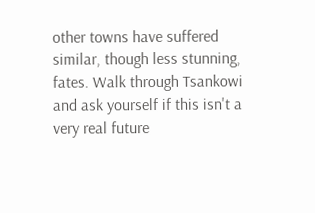other towns have suffered similar, though less stunning, fates. Walk through Tsankowi and ask yourself if this isn't a very real future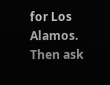for Los Alamos. Then ask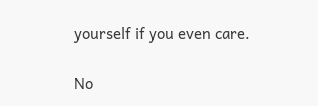yourself if you even care.

No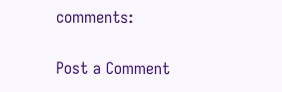comments:

Post a Comment